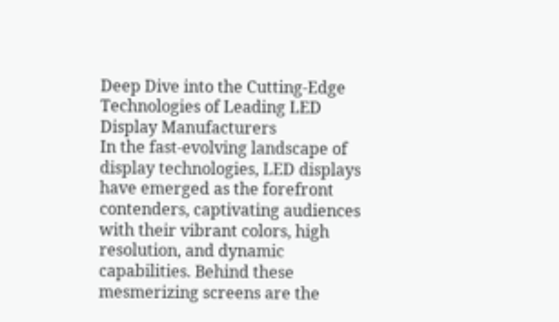Deep Dive into the Cutting-Edge Technologies of Leading LED Display Manufacturers
In the fast-evolving landscape of display technologies, LED displays have emerged as the forefront contenders, captivating audiences with their vibrant colors, high resolution, and dynamic capabilities. Behind these mesmerizing screens are the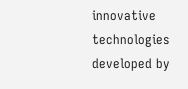innovative technologies developed by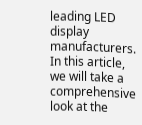leading LED display manufacturers. In this article, we will take a comprehensive look at the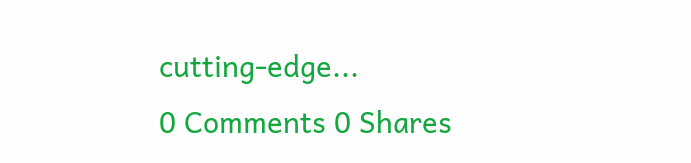cutting-edge...
0 Comments 0 Shares